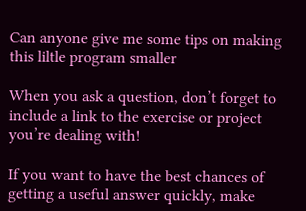Can anyone give me some tips on making this liltle program smaller

When you ask a question, don’t forget to include a link to the exercise or project you’re dealing with!

If you want to have the best chances of getting a useful answer quickly, make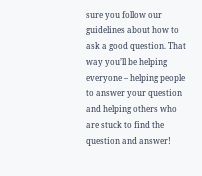sure you follow our guidelines about how to ask a good question. That way you’ll be helping everyone – helping people to answer your question and helping others who are stuck to find the question and answer!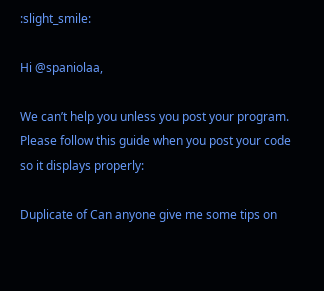:slight_smile:

Hi @spaniolaa,

We can’t help you unless you post your program. Please follow this guide when you post your code so it displays properly:

Duplicate of Can anyone give me some tips on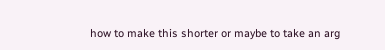how to make this shorter or maybe to take an arg